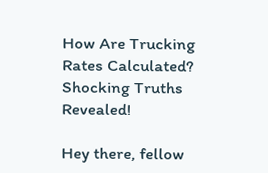How Are Trucking Rates Calculated? Shocking Truths Revealed!

Hey there, fellow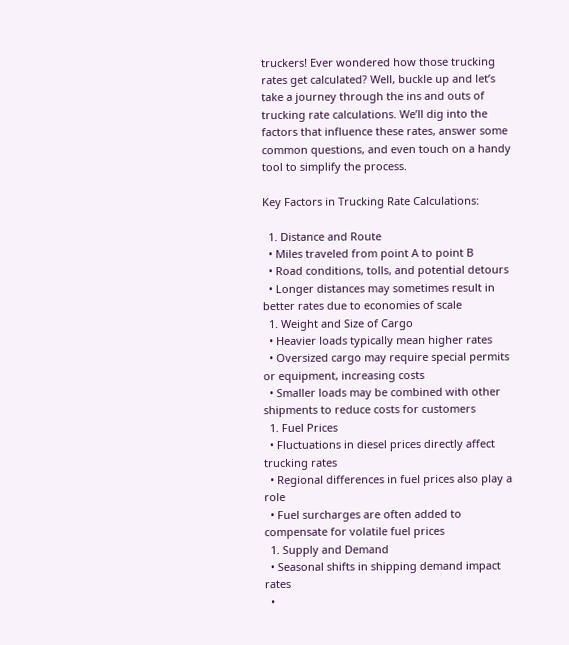truckers! Ever wondered how those trucking rates get calculated? Well, buckle up and let’s take a journey through the ins and outs of trucking rate calculations. We’ll dig into the factors that influence these rates, answer some common questions, and even touch on a handy tool to simplify the process.

Key Factors in Trucking Rate Calculations:

  1. Distance and Route
  • Miles traveled from point A to point B
  • Road conditions, tolls, and potential detours
  • Longer distances may sometimes result in better rates due to economies of scale
  1. Weight and Size of Cargo
  • Heavier loads typically mean higher rates
  • Oversized cargo may require special permits or equipment, increasing costs
  • Smaller loads may be combined with other shipments to reduce costs for customers
  1. Fuel Prices
  • Fluctuations in diesel prices directly affect trucking rates
  • Regional differences in fuel prices also play a role
  • Fuel surcharges are often added to compensate for volatile fuel prices
  1. Supply and Demand
  • Seasonal shifts in shipping demand impact rates
  •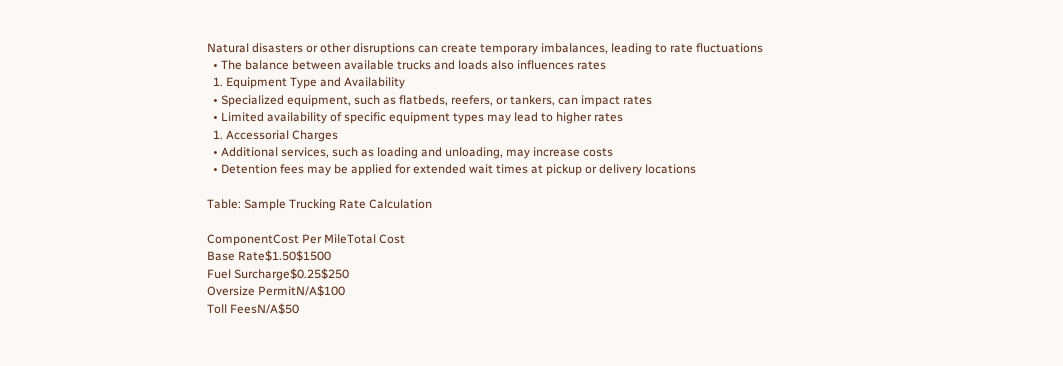Natural disasters or other disruptions can create temporary imbalances, leading to rate fluctuations
  • The balance between available trucks and loads also influences rates
  1. Equipment Type and Availability
  • Specialized equipment, such as flatbeds, reefers, or tankers, can impact rates
  • Limited availability of specific equipment types may lead to higher rates
  1. Accessorial Charges
  • Additional services, such as loading and unloading, may increase costs
  • Detention fees may be applied for extended wait times at pickup or delivery locations

Table: Sample Trucking Rate Calculation

ComponentCost Per MileTotal Cost
Base Rate$1.50$1500
Fuel Surcharge$0.25$250
Oversize PermitN/A$100
Toll FeesN/A$50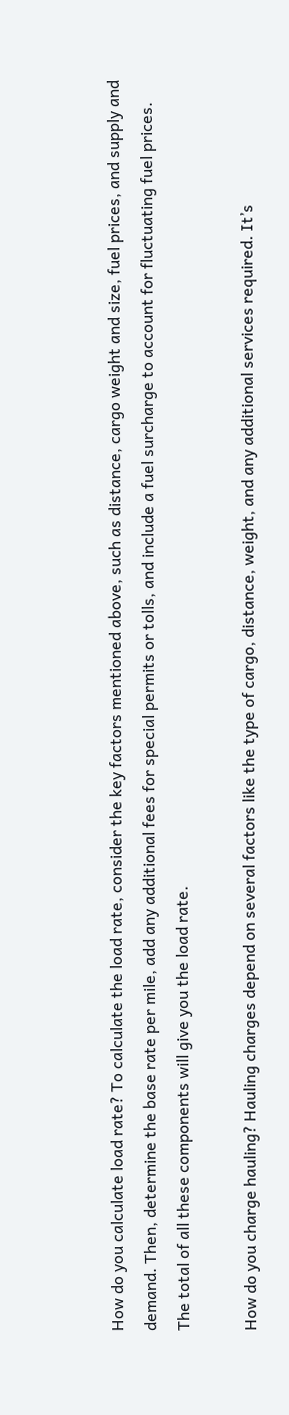How do you calculate load rate? To calculate the load rate, consider the key factors mentioned above, such as distance, cargo weight and size, fuel prices, and supply and demand. Then, determine the base rate per mile, add any additional fees for special permits or tolls, and include a fuel surcharge to account for fluctuating fuel prices. The total of all these components will give you the load rate.

How do you charge hauling? Hauling charges depend on several factors like the type of cargo, distance, weight, and any additional services required. It’s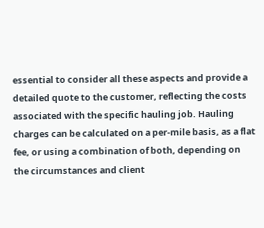essential to consider all these aspects and provide a detailed quote to the customer, reflecting the costs associated with the specific hauling job. Hauling charges can be calculated on a per-mile basis, as a flat fee, or using a combination of both, depending on the circumstances and client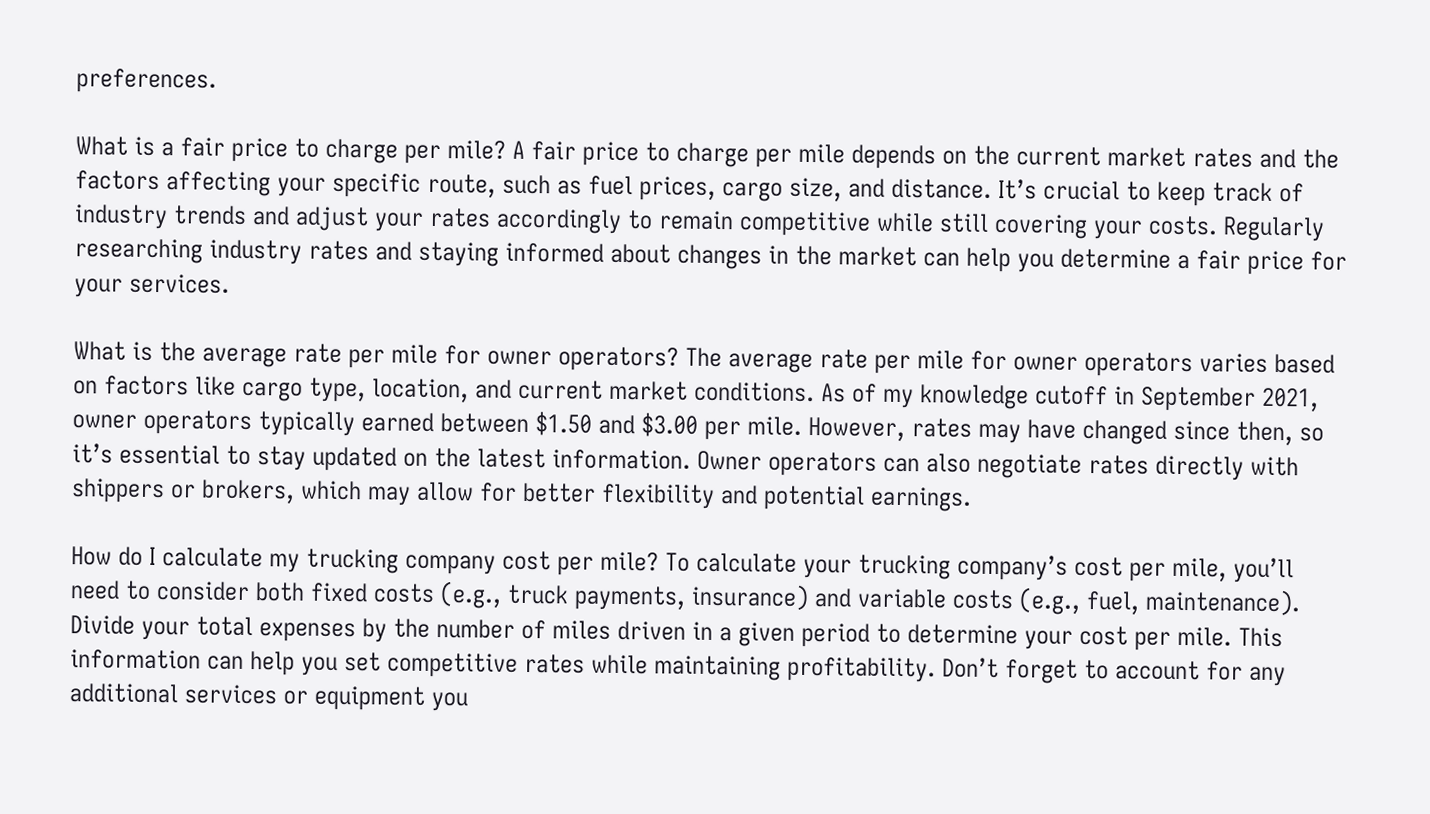preferences.

What is a fair price to charge per mile? A fair price to charge per mile depends on the current market rates and the factors affecting your specific route, such as fuel prices, cargo size, and distance. It’s crucial to keep track of industry trends and adjust your rates accordingly to remain competitive while still covering your costs. Regularly researching industry rates and staying informed about changes in the market can help you determine a fair price for your services.

What is the average rate per mile for owner operators? The average rate per mile for owner operators varies based on factors like cargo type, location, and current market conditions. As of my knowledge cutoff in September 2021, owner operators typically earned between $1.50 and $3.00 per mile. However, rates may have changed since then, so it’s essential to stay updated on the latest information. Owner operators can also negotiate rates directly with shippers or brokers, which may allow for better flexibility and potential earnings.

How do I calculate my trucking company cost per mile? To calculate your trucking company’s cost per mile, you’ll need to consider both fixed costs (e.g., truck payments, insurance) and variable costs (e.g., fuel, maintenance). Divide your total expenses by the number of miles driven in a given period to determine your cost per mile. This information can help you set competitive rates while maintaining profitability. Don’t forget to account for any additional services or equipment you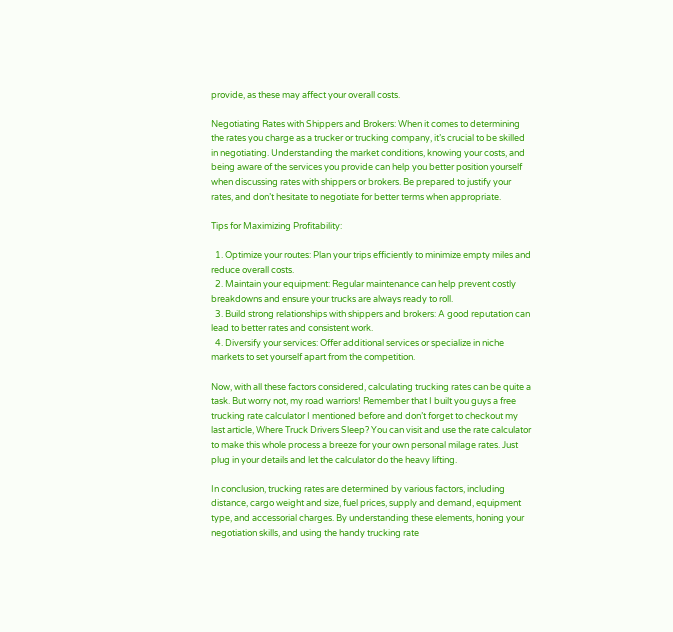provide, as these may affect your overall costs.

Negotiating Rates with Shippers and Brokers: When it comes to determining the rates you charge as a trucker or trucking company, it’s crucial to be skilled in negotiating. Understanding the market conditions, knowing your costs, and being aware of the services you provide can help you better position yourself when discussing rates with shippers or brokers. Be prepared to justify your rates, and don’t hesitate to negotiate for better terms when appropriate.

Tips for Maximizing Profitability:

  1. Optimize your routes: Plan your trips efficiently to minimize empty miles and reduce overall costs.
  2. Maintain your equipment: Regular maintenance can help prevent costly breakdowns and ensure your trucks are always ready to roll.
  3. Build strong relationships with shippers and brokers: A good reputation can lead to better rates and consistent work.
  4. Diversify your services: Offer additional services or specialize in niche markets to set yourself apart from the competition.

Now, with all these factors considered, calculating trucking rates can be quite a task. But worry not, my road warriors! Remember that I built you guys a free trucking rate calculator I mentioned before and don’t forget to checkout my last article, Where Truck Drivers Sleep? You can visit and use the rate calculator to make this whole process a breeze for your own personal milage rates. Just plug in your details and let the calculator do the heavy lifting.

In conclusion, trucking rates are determined by various factors, including distance, cargo weight and size, fuel prices, supply and demand, equipment type, and accessorial charges. By understanding these elements, honing your negotiation skills, and using the handy trucking rate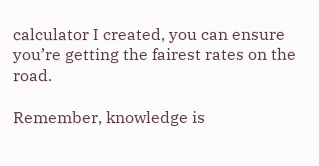calculator I created, you can ensure you’re getting the fairest rates on the road.

Remember, knowledge is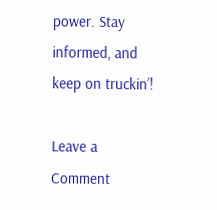power. Stay informed, and keep on truckin’!

Leave a Comment